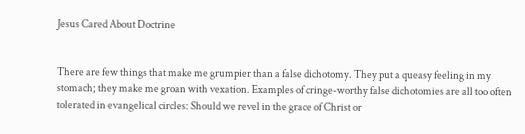Jesus Cared About Doctrine


There are few things that make me grumpier than a false dichotomy. They put a queasy feeling in my stomach; they make me groan with vexation. Examples of cringe-worthy false dichotomies are all too often tolerated in evangelical circles: Should we revel in the grace of Christ or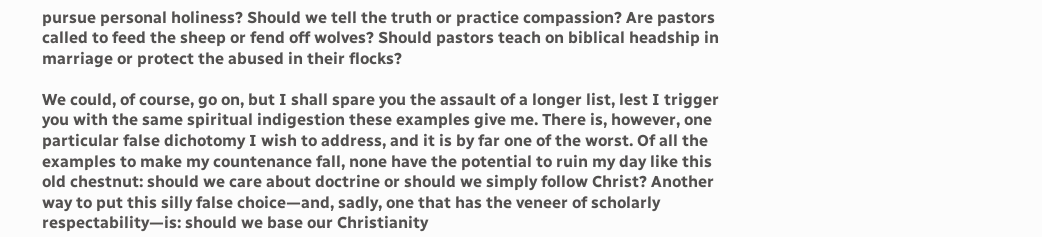pursue personal holiness? Should we tell the truth or practice compassion? Are pastors called to feed the sheep or fend off wolves? Should pastors teach on biblical headship in marriage or protect the abused in their flocks?

We could, of course, go on, but I shall spare you the assault of a longer list, lest I trigger you with the same spiritual indigestion these examples give me. There is, however, one particular false dichotomy I wish to address, and it is by far one of the worst. Of all the examples to make my countenance fall, none have the potential to ruin my day like this old chestnut: should we care about doctrine or should we simply follow Christ? Another way to put this silly false choice—and, sadly, one that has the veneer of scholarly respectability—is: should we base our Christianity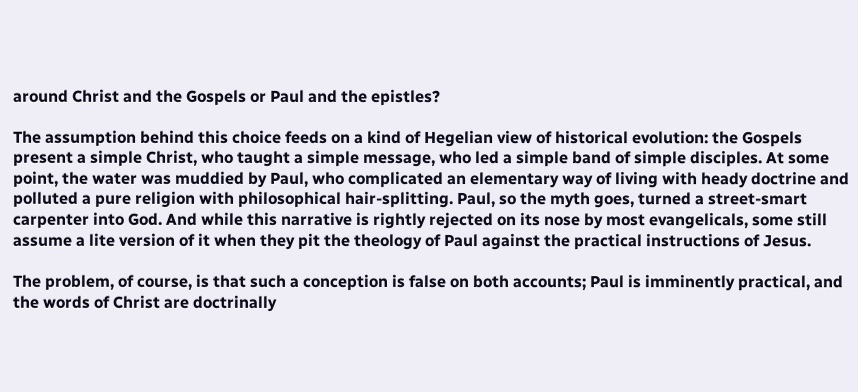around Christ and the Gospels or Paul and the epistles?

The assumption behind this choice feeds on a kind of Hegelian view of historical evolution: the Gospels present a simple Christ, who taught a simple message, who led a simple band of simple disciples. At some point, the water was muddied by Paul, who complicated an elementary way of living with heady doctrine and polluted a pure religion with philosophical hair-splitting. Paul, so the myth goes, turned a street-smart carpenter into God. And while this narrative is rightly rejected on its nose by most evangelicals, some still assume a lite version of it when they pit the theology of Paul against the practical instructions of Jesus.

The problem, of course, is that such a conception is false on both accounts; Paul is imminently practical, and the words of Christ are doctrinally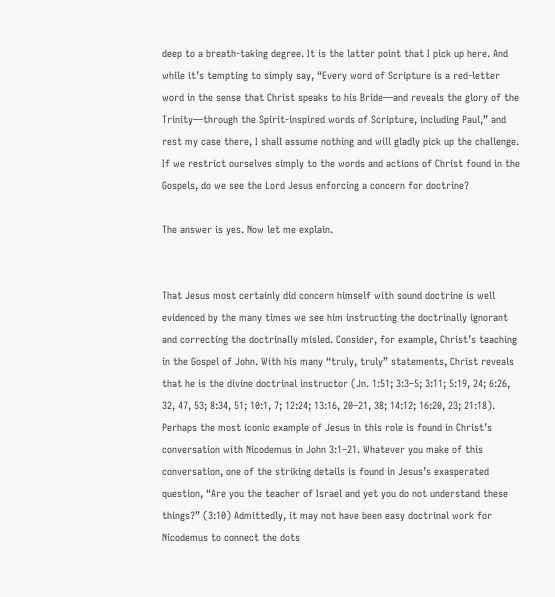deep to a breath-taking degree. It is the latter point that I pick up here. And while it’s tempting to simply say, “Every word of Scripture is a red-letter word in the sense that Christ speaks to his Bride—and reveals the glory of the Trinity—through the Spirit-inspired words of Scripture, including Paul,” and rest my case there, I shall assume nothing and will gladly pick up the challenge. If we restrict ourselves simply to the words and actions of Christ found in the Gospels, do we see the Lord Jesus enforcing a concern for doctrine?

The answer is yes. Now let me explain.


That Jesus most certainly did concern himself with sound doctrine is well evidenced by the many times we see him instructing the doctrinally ignorant and correcting the doctrinally misled. Consider, for example, Christ’s teaching in the Gospel of John. With his many “truly, truly” statements, Christ reveals that he is the divine doctrinal instructor (Jn. 1:51; 3:3–5; 3:11; 5:19, 24; 6:26, 32, 47, 53; 8:34, 51; 10:1, 7; 12:24; 13:16, 20–21, 38; 14:12; 16:20, 23; 21:18). Perhaps the most iconic example of Jesus in this role is found in Christ’s conversation with Nicodemus in John 3:1–21. Whatever you make of this conversation, one of the striking details is found in Jesus’s exasperated question, “Are you the teacher of Israel and yet you do not understand these things?” (3:10) Admittedly, it may not have been easy doctrinal work for Nicodemus to connect the dots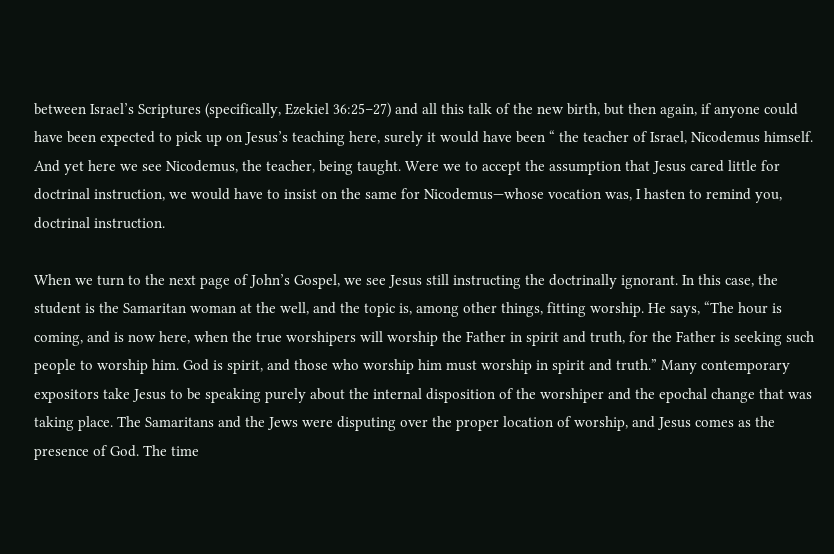between Israel’s Scriptures (specifically, Ezekiel 36:25–27) and all this talk of the new birth, but then again, if anyone could have been expected to pick up on Jesus’s teaching here, surely it would have been “ the teacher of Israel, Nicodemus himself. And yet here we see Nicodemus, the teacher, being taught. Were we to accept the assumption that Jesus cared little for doctrinal instruction, we would have to insist on the same for Nicodemus—whose vocation was, I hasten to remind you, doctrinal instruction.

When we turn to the next page of John’s Gospel, we see Jesus still instructing the doctrinally ignorant. In this case, the student is the Samaritan woman at the well, and the topic is, among other things, fitting worship. He says, “The hour is coming, and is now here, when the true worshipers will worship the Father in spirit and truth, for the Father is seeking such people to worship him. God is spirit, and those who worship him must worship in spirit and truth.” Many contemporary expositors take Jesus to be speaking purely about the internal disposition of the worshiper and the epochal change that was taking place. The Samaritans and the Jews were disputing over the proper location of worship, and Jesus comes as the presence of God. The time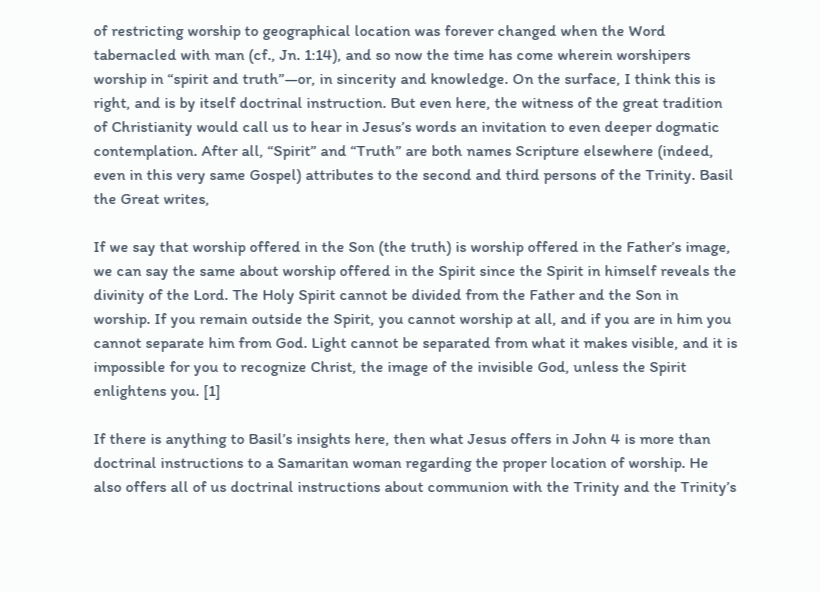of restricting worship to geographical location was forever changed when the Word tabernacled with man (cf., Jn. 1:14), and so now the time has come wherein worshipers worship in “spirit and truth”—or, in sincerity and knowledge. On the surface, I think this is right, and is by itself doctrinal instruction. But even here, the witness of the great tradition of Christianity would call us to hear in Jesus’s words an invitation to even deeper dogmatic contemplation. After all, “Spirit” and “Truth” are both names Scripture elsewhere (indeed, even in this very same Gospel) attributes to the second and third persons of the Trinity. Basil the Great writes,

If we say that worship offered in the Son (the truth) is worship offered in the Father’s image, we can say the same about worship offered in the Spirit since the Spirit in himself reveals the divinity of the Lord. The Holy Spirit cannot be divided from the Father and the Son in worship. If you remain outside the Spirit, you cannot worship at all, and if you are in him you cannot separate him from God. Light cannot be separated from what it makes visible, and it is impossible for you to recognize Christ, the image of the invisible God, unless the Spirit enlightens you. [1]

If there is anything to Basil’s insights here, then what Jesus offers in John 4 is more than doctrinal instructions to a Samaritan woman regarding the proper location of worship. He also offers all of us doctrinal instructions about communion with the Trinity and the Trinity’s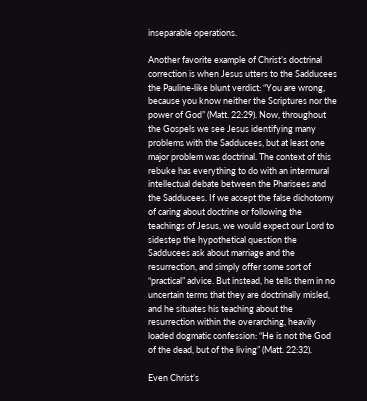inseparable operations.

Another favorite example of Christ’s doctrinal correction is when Jesus utters to the Sadducees the Pauline-like blunt verdict: “You are wrong, because you know neither the Scriptures nor the power of God” (Matt. 22:29). Now, throughout the Gospels we see Jesus identifying many problems with the Sadducees, but at least one major problem was doctrinal. The context of this rebuke has everything to do with an intermural intellectual debate between the Pharisees and the Sadducees. If we accept the false dichotomy of caring about doctrine or following the teachings of Jesus, we would expect our Lord to sidestep the hypothetical question the Sadducees ask about marriage and the resurrection, and simply offer some sort of “practical” advice. But instead, he tells them in no uncertain terms that they are doctrinally misled, and he situates his teaching about the resurrection within the overarching, heavily loaded dogmatic confession: “He is not the God of the dead, but of the living” (Matt. 22:32).

Even Christ’s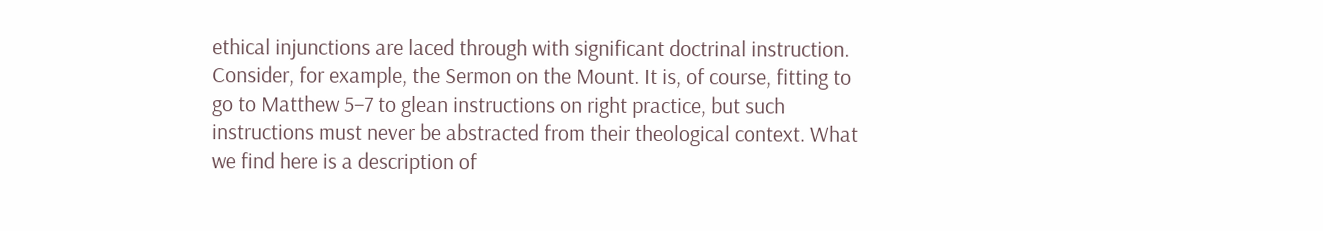ethical injunctions are laced through with significant doctrinal instruction. Consider, for example, the Sermon on the Mount. It is, of course, fitting to go to Matthew 5–7 to glean instructions on right practice, but such instructions must never be abstracted from their theological context. What we find here is a description of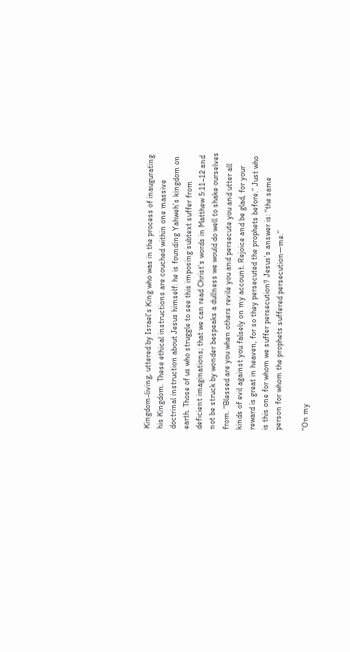Kingdom-living, uttered by Israel’s King who was in the process of inaugurating his Kingdom. These ethical instructions are couched within one massive doctrinal instruction about Jesus himself: he is founding Yahweh’s kingdom on earth. Those of us who struggle to see this imposing subtext suffer from deficient imaginations; that we can read Christ’s words in Matthew 5:11–12 and not be struck by wonder bespeaks a dullness we would do well to shake ourselves from. “Blessed are you when others revile you and persecute you and utter all kinds of evil against you falsely on my account. Rejoice and be glad, for your reward is great in heaven, for so they persecuted the prophets before.” Just who is this one for whom we suffer persecution? Jesus’s answer is: “the same person for whom the prophets suffered persecution—me.”

“On my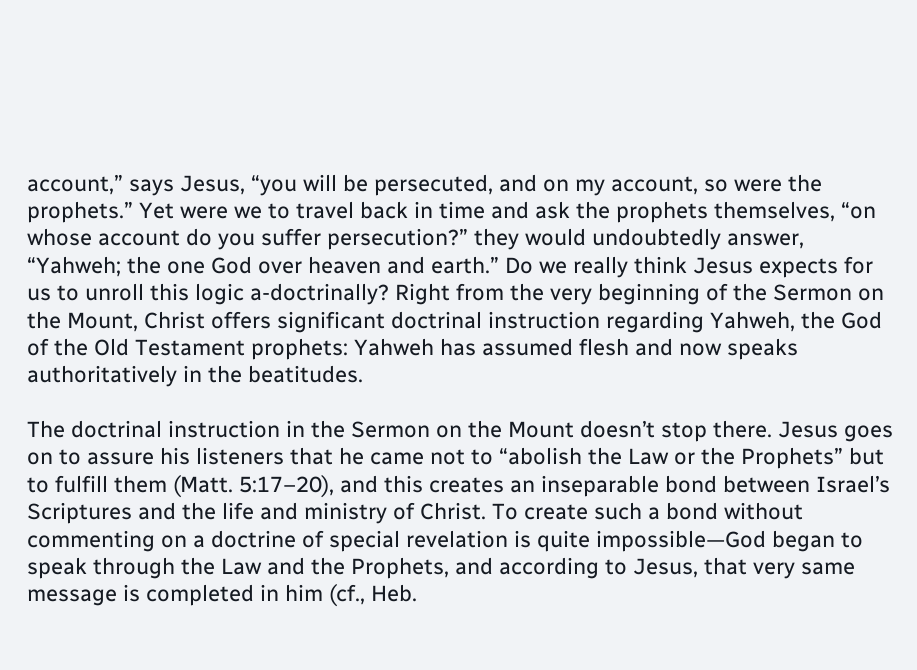account,” says Jesus, “you will be persecuted, and on my account, so were the prophets.” Yet were we to travel back in time and ask the prophets themselves, “on whose account do you suffer persecution?” they would undoubtedly answer, “Yahweh; the one God over heaven and earth.” Do we really think Jesus expects for us to unroll this logic a-doctrinally? Right from the very beginning of the Sermon on the Mount, Christ offers significant doctrinal instruction regarding Yahweh, the God of the Old Testament prophets: Yahweh has assumed flesh and now speaks authoritatively in the beatitudes.

The doctrinal instruction in the Sermon on the Mount doesn’t stop there. Jesus goes on to assure his listeners that he came not to “abolish the Law or the Prophets” but to fulfill them (Matt. 5:17–20), and this creates an inseparable bond between Israel’s Scriptures and the life and ministry of Christ. To create such a bond without commenting on a doctrine of special revelation is quite impossible—God began to speak through the Law and the Prophets, and according to Jesus, that very same message is completed in him (cf., Heb.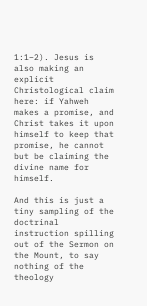1:1–2). Jesus is also making an explicit Christological claim here: if Yahweh makes a promise, and Christ takes it upon himself to keep that promise, he cannot but be claiming the divine name for himself.

And this is just a tiny sampling of the doctrinal instruction spilling out of the Sermon on the Mount, to say nothing of the theology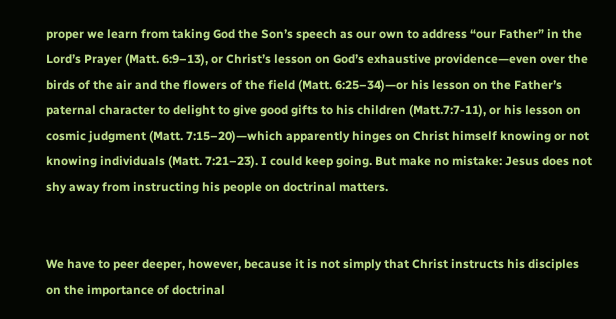proper we learn from taking God the Son’s speech as our own to address “our Father” in the Lord’s Prayer (Matt. 6:9–13), or Christ’s lesson on God’s exhaustive providence—even over the birds of the air and the flowers of the field (Matt. 6:25–34)—or his lesson on the Father’s paternal character to delight to give good gifts to his children (Matt.7:7-11), or his lesson on cosmic judgment (Matt. 7:15–20)—which apparently hinges on Christ himself knowing or not knowing individuals (Matt. 7:21–23). I could keep going. But make no mistake: Jesus does not shy away from instructing his people on doctrinal matters.


We have to peer deeper, however, because it is not simply that Christ instructs his disciples on the importance of doctrinal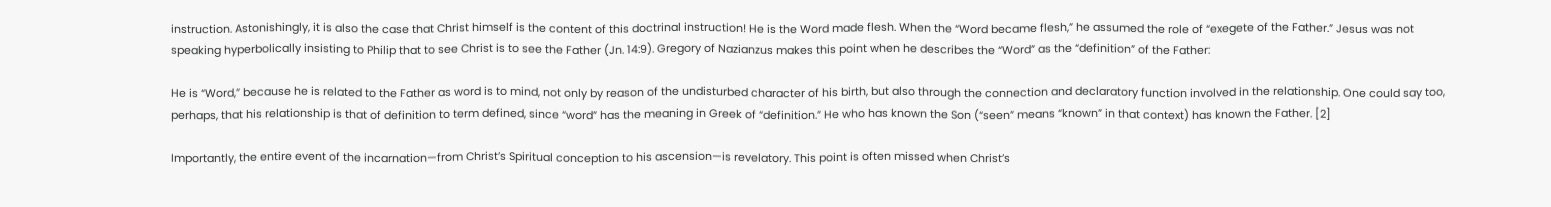instruction. Astonishingly, it is also the case that Christ himself is the content of this doctrinal instruction! He is the Word made flesh. When the “Word became flesh,” he assumed the role of “exegete of the Father.” Jesus was not speaking hyperbolically insisting to Philip that to see Christ is to see the Father (Jn. 14:9). Gregory of Nazianzus makes this point when he describes the “Word” as the “definition” of the Father:

He is “Word,” because he is related to the Father as word is to mind, not only by reason of the undisturbed character of his birth, but also through the connection and declaratory function involved in the relationship. One could say too, perhaps, that his relationship is that of definition to term defined, since “word” has the meaning in Greek of “definition.” He who has known the Son (“seen” means “known” in that context) has known the Father. [2]

Importantly, the entire event of the incarnation—from Christ’s Spiritual conception to his ascension—is revelatory. This point is often missed when Christ’s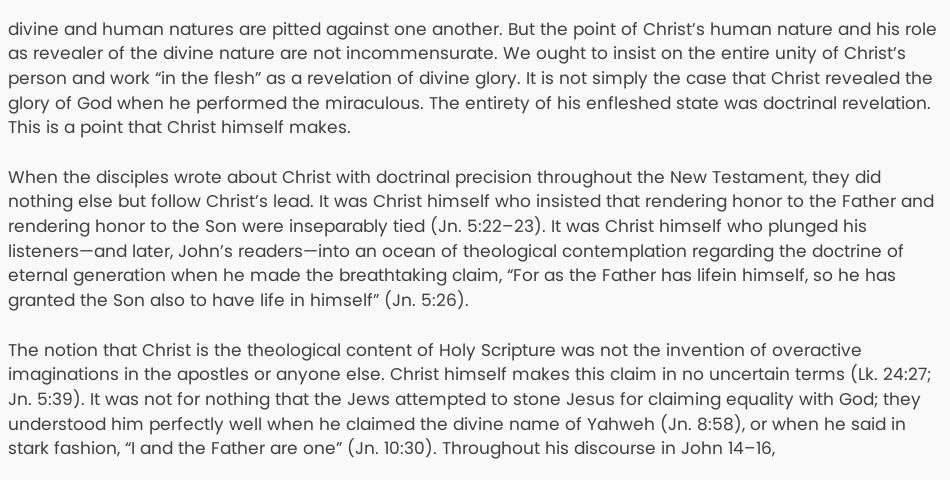divine and human natures are pitted against one another. But the point of Christ’s human nature and his role as revealer of the divine nature are not incommensurate. We ought to insist on the entire unity of Christ’s person and work “in the flesh” as a revelation of divine glory. It is not simply the case that Christ revealed the glory of God when he performed the miraculous. The entirety of his enfleshed state was doctrinal revelation. This is a point that Christ himself makes.

When the disciples wrote about Christ with doctrinal precision throughout the New Testament, they did nothing else but follow Christ’s lead. It was Christ himself who insisted that rendering honor to the Father and rendering honor to the Son were inseparably tied (Jn. 5:22–23). It was Christ himself who plunged his listeners—and later, John’s readers—into an ocean of theological contemplation regarding the doctrine of eternal generation when he made the breathtaking claim, “For as the Father has lifein himself, so he has granted the Son also to have life in himself” (Jn. 5:26).

The notion that Christ is the theological content of Holy Scripture was not the invention of overactive imaginations in the apostles or anyone else. Christ himself makes this claim in no uncertain terms (Lk. 24:27; Jn. 5:39). It was not for nothing that the Jews attempted to stone Jesus for claiming equality with God; they understood him perfectly well when he claimed the divine name of Yahweh (Jn. 8:58), or when he said in stark fashion, “I and the Father are one” (Jn. 10:30). Throughout his discourse in John 14–16,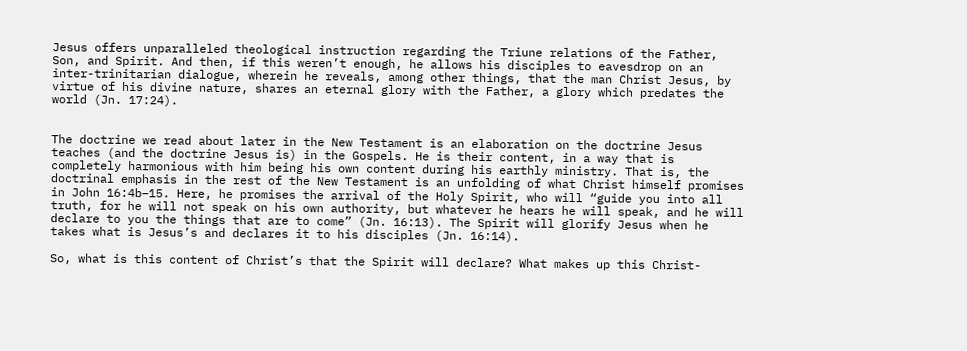Jesus offers unparalleled theological instruction regarding the Triune relations of the Father, Son, and Spirit. And then, if this weren’t enough, he allows his disciples to eavesdrop on an inter-trinitarian dialogue, wherein he reveals, among other things, that the man Christ Jesus, by virtue of his divine nature, shares an eternal glory with the Father, a glory which predates the world (Jn. 17:24).


The doctrine we read about later in the New Testament is an elaboration on the doctrine Jesus teaches (and the doctrine Jesus is) in the Gospels. He is their content, in a way that is completely harmonious with him being his own content during his earthly ministry. That is, the doctrinal emphasis in the rest of the New Testament is an unfolding of what Christ himself promises in John 16:4b–15. Here, he promises the arrival of the Holy Spirit, who will “guide you into all truth, for he will not speak on his own authority, but whatever he hears he will speak, and he will declare to you the things that are to come” (Jn. 16:13). The Spirit will glorify Jesus when he takes what is Jesus’s and declares it to his disciples (Jn. 16:14).

So, what is this content of Christ’s that the Spirit will declare? What makes up this Christ-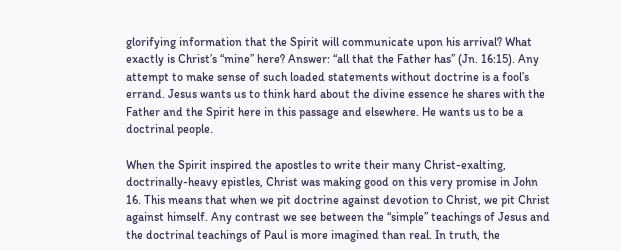glorifying information that the Spirit will communicate upon his arrival? What exactly is Christ’s “mine” here? Answer: “all that the Father has” (Jn. 16:15). Any attempt to make sense of such loaded statements without doctrine is a fool’s errand. Jesus wants us to think hard about the divine essence he shares with the Father and the Spirit here in this passage and elsewhere. He wants us to be a doctrinal people.

When the Spirit inspired the apostles to write their many Christ-exalting, doctrinally-heavy epistles, Christ was making good on this very promise in John 16. This means that when we pit doctrine against devotion to Christ, we pit Christ against himself. Any contrast we see between the “simple” teachings of Jesus and the doctrinal teachings of Paul is more imagined than real. In truth, the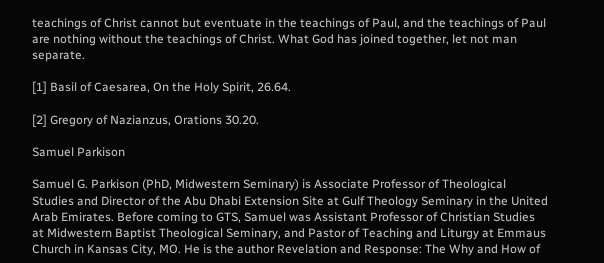teachings of Christ cannot but eventuate in the teachings of Paul, and the teachings of Paul are nothing without the teachings of Christ. What God has joined together, let not man separate.

[1] Basil of Caesarea, On the Holy Spirit, 26.64.

[2] Gregory of Nazianzus, Orations 30.20.

Samuel Parkison

Samuel G. Parkison (PhD, Midwestern Seminary) is Associate Professor of Theological Studies and Director of the Abu Dhabi Extension Site at Gulf Theology Seminary in the United Arab Emirates. Before coming to GTS, Samuel was Assistant Professor of Christian Studies at Midwestern Baptist Theological Seminary, and Pastor of Teaching and Liturgy at Emmaus Church in Kansas City, MO. He is the author Revelation and Response: The Why and How of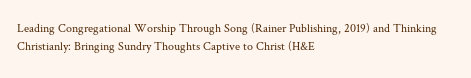Leading Congregational Worship Through Song (Rainer Publishing, 2019) and Thinking Christianly: Bringing Sundry Thoughts Captive to Christ (H&E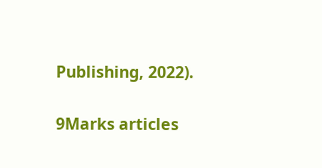Publishing, 2022).

9Marks articles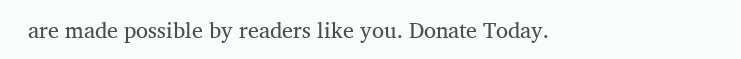are made possible by readers like you. Donate Today.